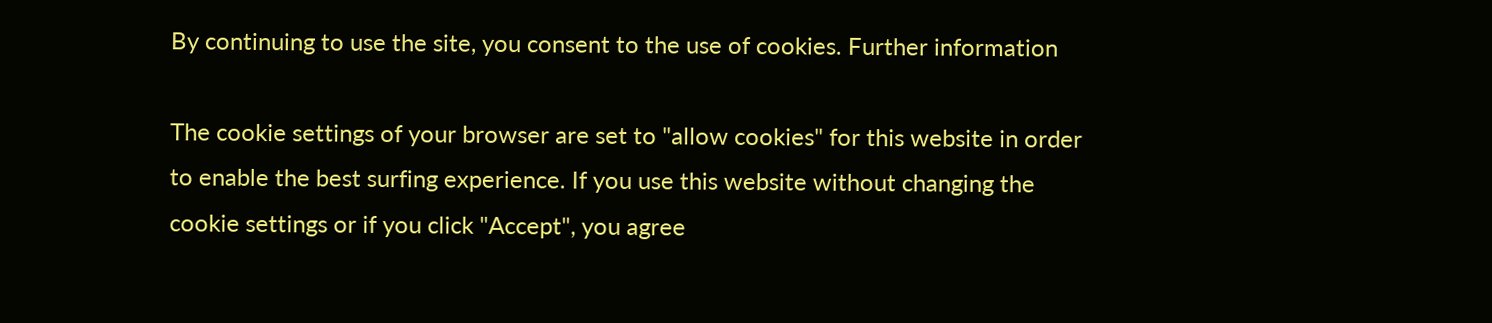By continuing to use the site, you consent to the use of cookies. Further information

The cookie settings of your browser are set to "allow cookies" for this website in order to enable the best surfing experience. If you use this website without changing the cookie settings or if you click "Accept", you agree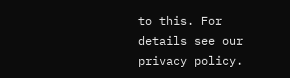to this. For details see our privacy policy.